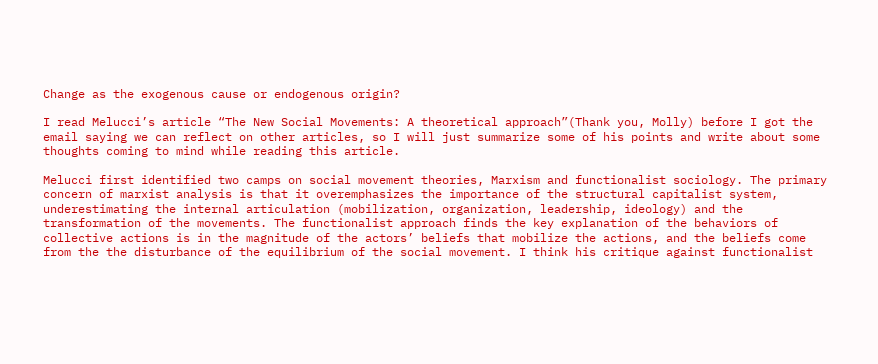Change as the exogenous cause or endogenous origin?

I read Melucci’s article “The New Social Movements: A theoretical approach”(Thank you, Molly) before I got the email saying we can reflect on other articles, so I will just summarize some of his points and write about some thoughts coming to mind while reading this article.

Melucci first identified two camps on social movement theories, Marxism and functionalist sociology. The primary concern of marxist analysis is that it overemphasizes the importance of the structural capitalist system, underestimating the internal articulation (mobilization, organization, leadership, ideology) and the transformation of the movements. The functionalist approach finds the key explanation of the behaviors of collective actions is in the magnitude of the actors’ beliefs that mobilize the actions, and the beliefs come from the the disturbance of the equilibrium of the social movement. I think his critique against functionalist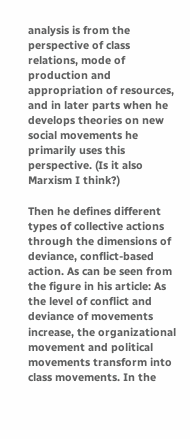analysis is from the perspective of class relations, mode of production and appropriation of resources, and in later parts when he develops theories on new social movements he primarily uses this perspective. (Is it also Marxism I think?)

Then he defines different types of collective actions through the dimensions of deviance, conflict-based action. As can be seen from the figure in his article: As the level of conflict and deviance of movements increase, the organizational movement and political movements transform into class movements. In the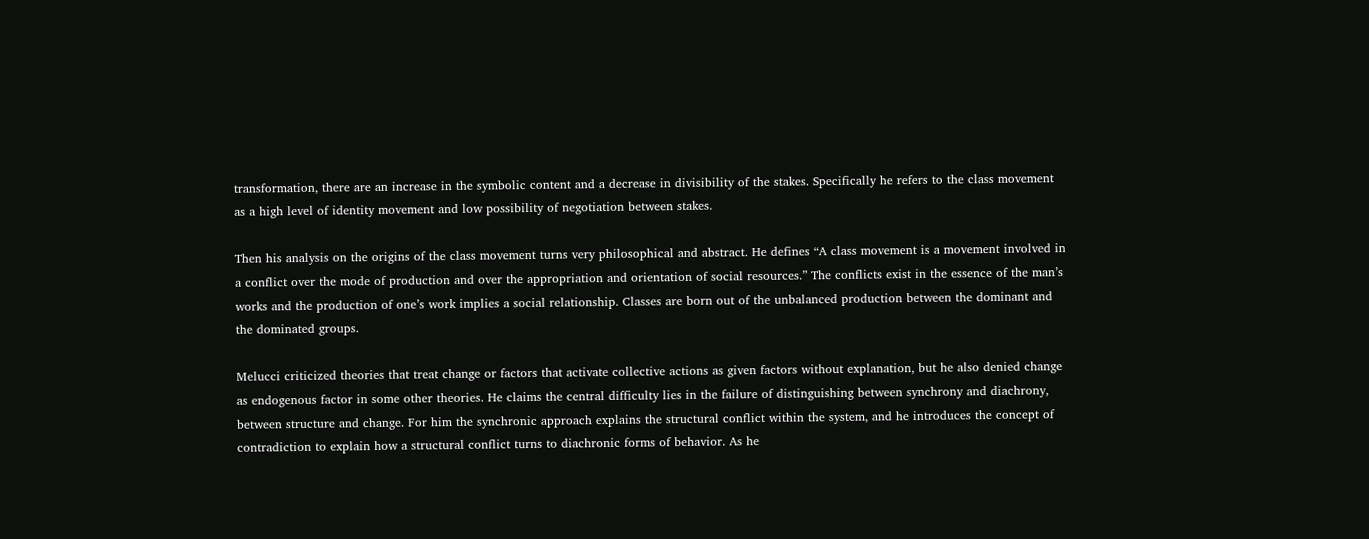transformation, there are an increase in the symbolic content and a decrease in divisibility of the stakes. Specifically he refers to the class movement as a high level of identity movement and low possibility of negotiation between stakes.

Then his analysis on the origins of the class movement turns very philosophical and abstract. He defines “A class movement is a movement involved in a conflict over the mode of production and over the appropriation and orientation of social resources.” The conflicts exist in the essence of the man’s works and the production of one’s work implies a social relationship. Classes are born out of the unbalanced production between the dominant and the dominated groups.

Melucci criticized theories that treat change or factors that activate collective actions as given factors without explanation, but he also denied change as endogenous factor in some other theories. He claims the central difficulty lies in the failure of distinguishing between synchrony and diachrony, between structure and change. For him the synchronic approach explains the structural conflict within the system, and he introduces the concept of contradiction to explain how a structural conflict turns to diachronic forms of behavior. As he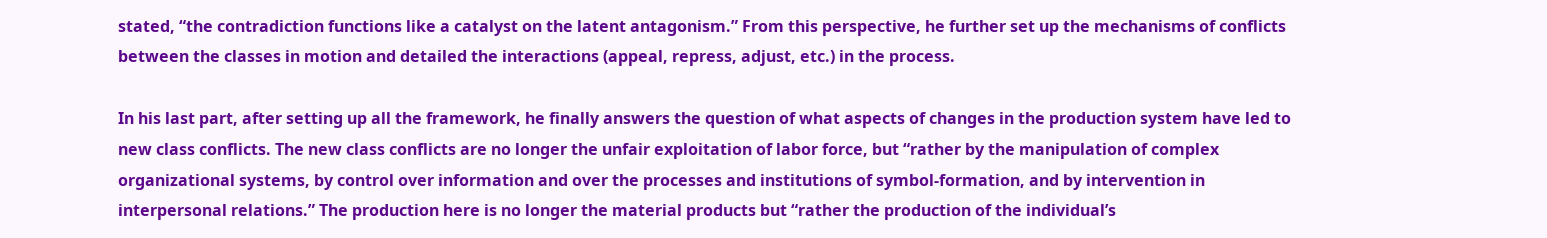stated, “the contradiction functions like a catalyst on the latent antagonism.” From this perspective, he further set up the mechanisms of conflicts between the classes in motion and detailed the interactions (appeal, repress, adjust, etc.) in the process.

In his last part, after setting up all the framework, he finally answers the question of what aspects of changes in the production system have led to new class conflicts. The new class conflicts are no longer the unfair exploitation of labor force, but “rather by the manipulation of complex organizational systems, by control over information and over the processes and institutions of symbol-formation, and by intervention in interpersonal relations.” The production here is no longer the material products but “rather the production of the individual’s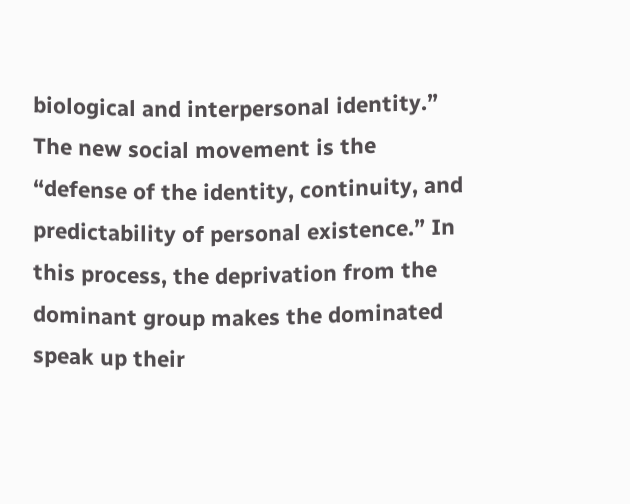biological and interpersonal identity.” The new social movement is the “defense of the identity, continuity, and predictability of personal existence.” In this process, the deprivation from the dominant group makes the dominated speak up their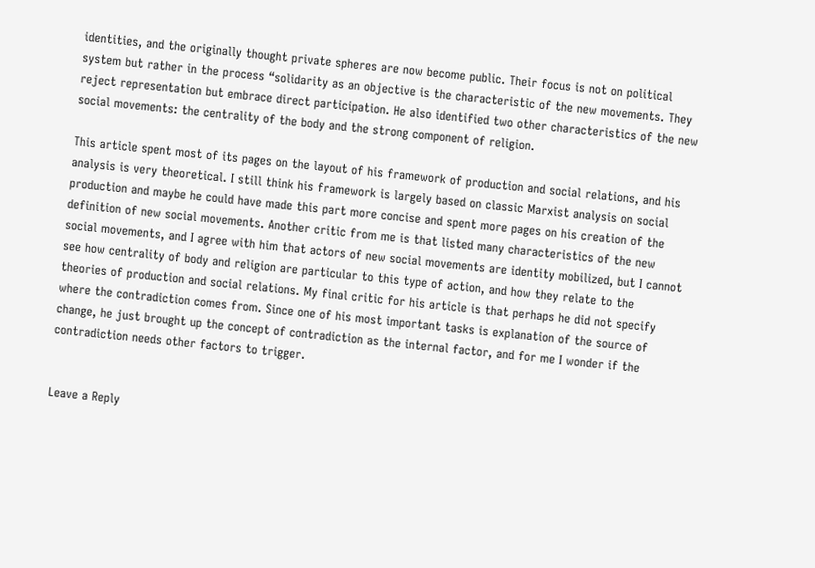identities, and the originally thought private spheres are now become public. Their focus is not on political system but rather in the process “solidarity as an objective is the characteristic of the new movements. They reject representation but embrace direct participation. He also identified two other characteristics of the new social movements: the centrality of the body and the strong component of religion.

This article spent most of its pages on the layout of his framework of production and social relations, and his analysis is very theoretical. I still think his framework is largely based on classic Marxist analysis on social production and maybe he could have made this part more concise and spent more pages on his creation of the definition of new social movements. Another critic from me is that listed many characteristics of the new social movements, and I agree with him that actors of new social movements are identity mobilized, but I cannot see how centrality of body and religion are particular to this type of action, and how they relate to the theories of production and social relations. My final critic for his article is that perhaps he did not specify where the contradiction comes from. Since one of his most important tasks is explanation of the source of change, he just brought up the concept of contradiction as the internal factor, and for me I wonder if the contradiction needs other factors to trigger.


Leave a Reply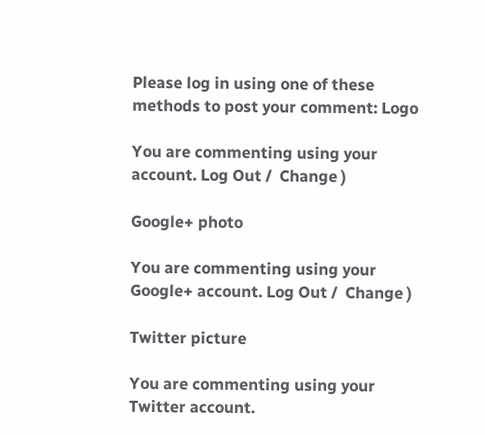Please log in using one of these methods to post your comment: Logo

You are commenting using your account. Log Out /  Change )

Google+ photo

You are commenting using your Google+ account. Log Out /  Change )

Twitter picture

You are commenting using your Twitter account.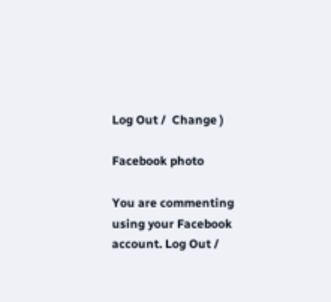Log Out /  Change )

Facebook photo

You are commenting using your Facebook account. Log Out /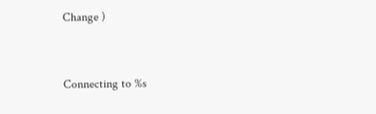Change )


Connecting to %s